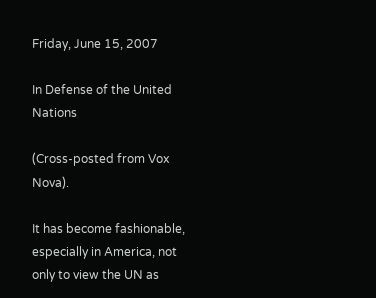Friday, June 15, 2007

In Defense of the United Nations

(Cross-posted from Vox Nova).

It has become fashionable, especially in America, not only to view the UN as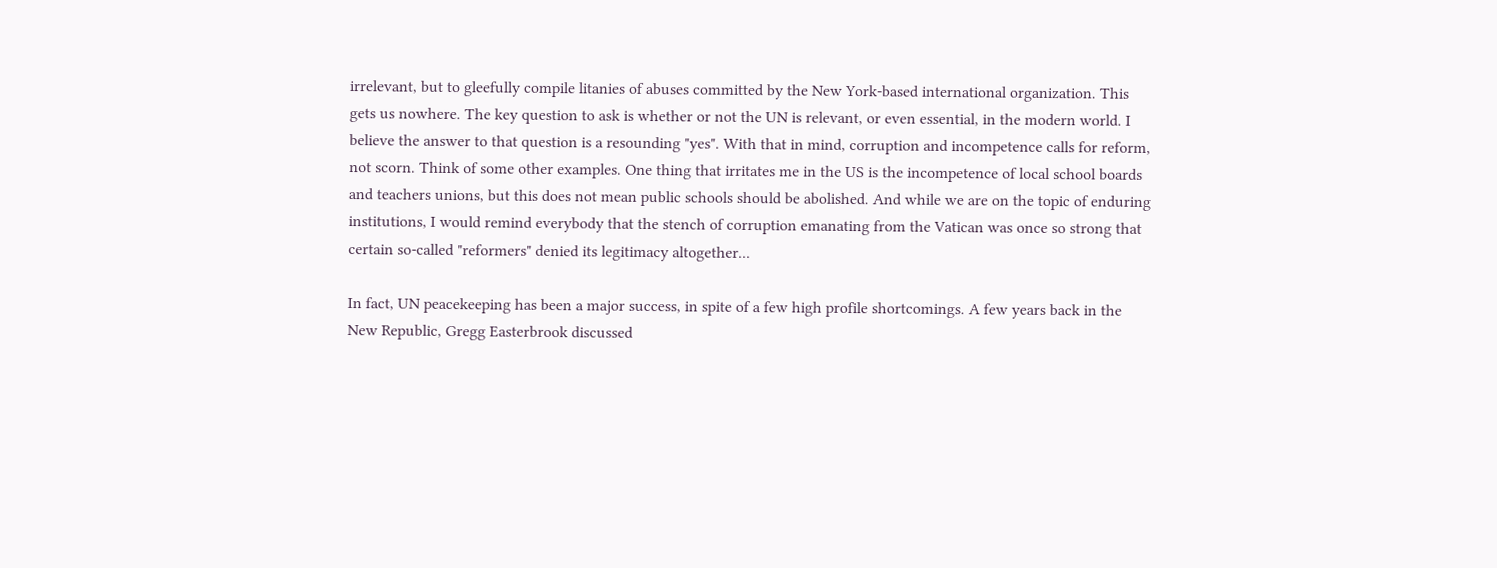irrelevant, but to gleefully compile litanies of abuses committed by the New York-based international organization. This gets us nowhere. The key question to ask is whether or not the UN is relevant, or even essential, in the modern world. I believe the answer to that question is a resounding "yes". With that in mind, corruption and incompetence calls for reform, not scorn. Think of some other examples. One thing that irritates me in the US is the incompetence of local school boards and teachers unions, but this does not mean public schools should be abolished. And while we are on the topic of enduring institutions, I would remind everybody that the stench of corruption emanating from the Vatican was once so strong that certain so-called "reformers" denied its legitimacy altogether...

In fact, UN peacekeeping has been a major success, in spite of a few high profile shortcomings. A few years back in the New Republic, Gregg Easterbrook discussed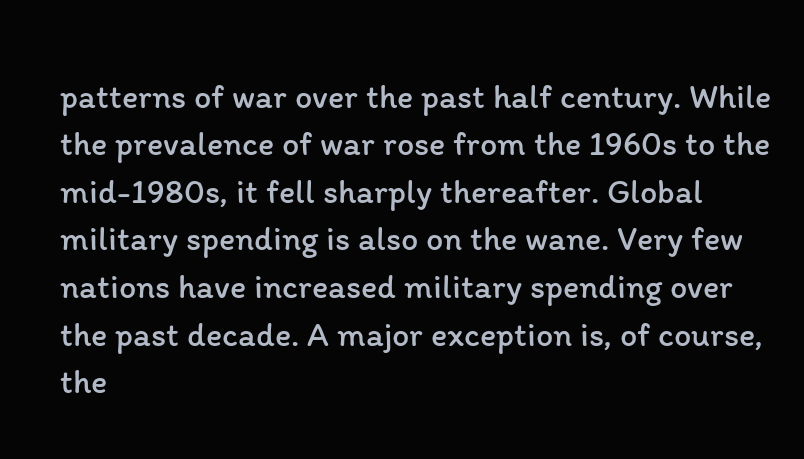patterns of war over the past half century. While the prevalence of war rose from the 1960s to the mid-1980s, it fell sharply thereafter. Global military spending is also on the wane. Very few nations have increased military spending over the past decade. A major exception is, of course, the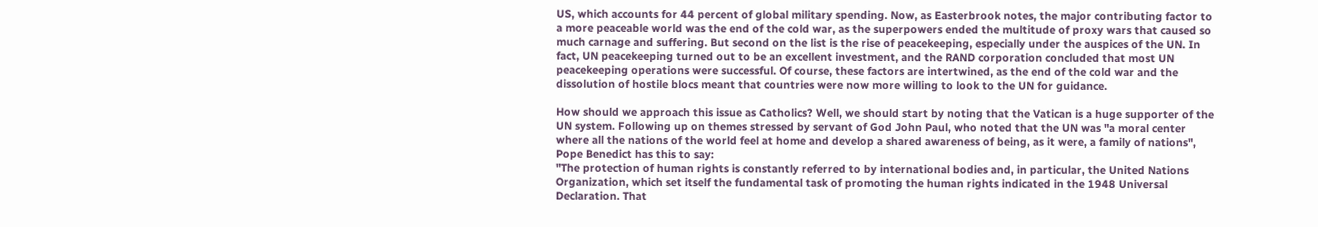US, which accounts for 44 percent of global military spending. Now, as Easterbrook notes, the major contributing factor to a more peaceable world was the end of the cold war, as the superpowers ended the multitude of proxy wars that caused so much carnage and suffering. But second on the list is the rise of peacekeeping, especially under the auspices of the UN. In fact, UN peacekeeping turned out to be an excellent investment, and the RAND corporation concluded that most UN peacekeeping operations were successful. Of course, these factors are intertwined, as the end of the cold war and the dissolution of hostile blocs meant that countries were now more willing to look to the UN for guidance.

How should we approach this issue as Catholics? Well, we should start by noting that the Vatican is a huge supporter of the UN system. Following up on themes stressed by servant of God John Paul, who noted that the UN was "a moral center where all the nations of the world feel at home and develop a shared awareness of being, as it were, a family of nations", Pope Benedict has this to say:
"The protection of human rights is constantly referred to by international bodies and, in particular, the United Nations Organization, which set itself the fundamental task of promoting the human rights indicated in the 1948 Universal Declaration. That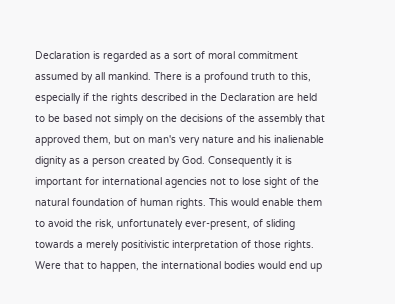Declaration is regarded as a sort of moral commitment assumed by all mankind. There is a profound truth to this, especially if the rights described in the Declaration are held to be based not simply on the decisions of the assembly that approved them, but on man's very nature and his inalienable dignity as a person created by God. Consequently it is important for international agencies not to lose sight of the natural foundation of human rights. This would enable them to avoid the risk, unfortunately ever-present, of sliding towards a merely positivistic interpretation of those rights. Were that to happen, the international bodies would end up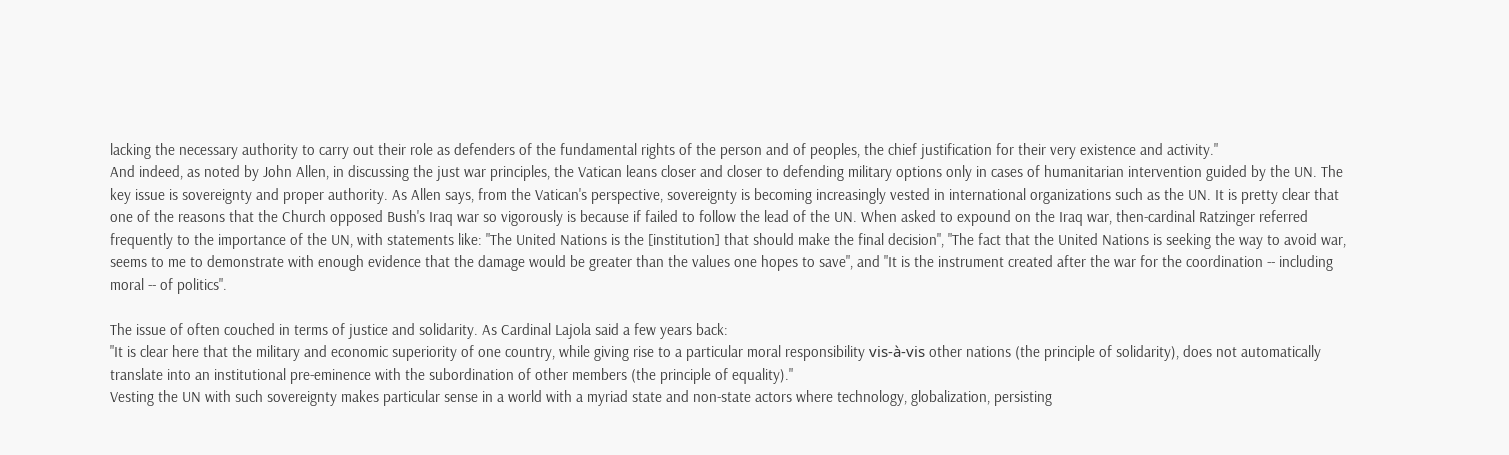lacking the necessary authority to carry out their role as defenders of the fundamental rights of the person and of peoples, the chief justification for their very existence and activity."
And indeed, as noted by John Allen, in discussing the just war principles, the Vatican leans closer and closer to defending military options only in cases of humanitarian intervention guided by the UN. The key issue is sovereignty and proper authority. As Allen says, from the Vatican's perspective, sovereignty is becoming increasingly vested in international organizations such as the UN. It is pretty clear that one of the reasons that the Church opposed Bush's Iraq war so vigorously is because if failed to follow the lead of the UN. When asked to expound on the Iraq war, then-cardinal Ratzinger referred frequently to the importance of the UN, with statements like: "The United Nations is the [institution] that should make the final decision", "The fact that the United Nations is seeking the way to avoid war, seems to me to demonstrate with enough evidence that the damage would be greater than the values one hopes to save", and "It is the instrument created after the war for the coordination -- including moral -- of politics".

The issue of often couched in terms of justice and solidarity. As Cardinal Lajola said a few years back:
"It is clear here that the military and economic superiority of one country, while giving rise to a particular moral responsibility vis-à-vis other nations (the principle of solidarity), does not automatically translate into an institutional pre-eminence with the subordination of other members (the principle of equality)."
Vesting the UN with such sovereignty makes particular sense in a world with a myriad state and non-state actors where technology, globalization, persisting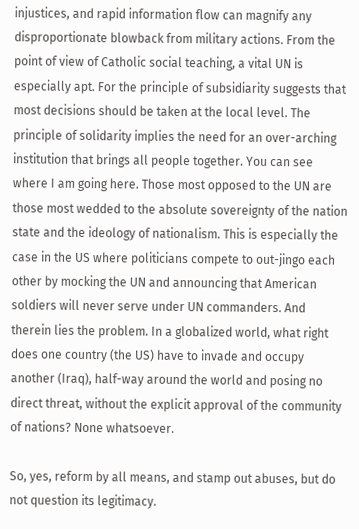injustices, and rapid information flow can magnify any disproportionate blowback from military actions. From the point of view of Catholic social teaching, a vital UN is especially apt. For the principle of subsidiarity suggests that most decisions should be taken at the local level. The principle of solidarity implies the need for an over-arching institution that brings all people together. You can see where I am going here. Those most opposed to the UN are those most wedded to the absolute sovereignty of the nation state and the ideology of nationalism. This is especially the case in the US where politicians compete to out-jingo each other by mocking the UN and announcing that American soldiers will never serve under UN commanders. And therein lies the problem. In a globalized world, what right does one country (the US) have to invade and occupy another (Iraq), half-way around the world and posing no direct threat, without the explicit approval of the community of nations? None whatsoever.

So, yes, reform by all means, and stamp out abuses, but do not question its legitimacy.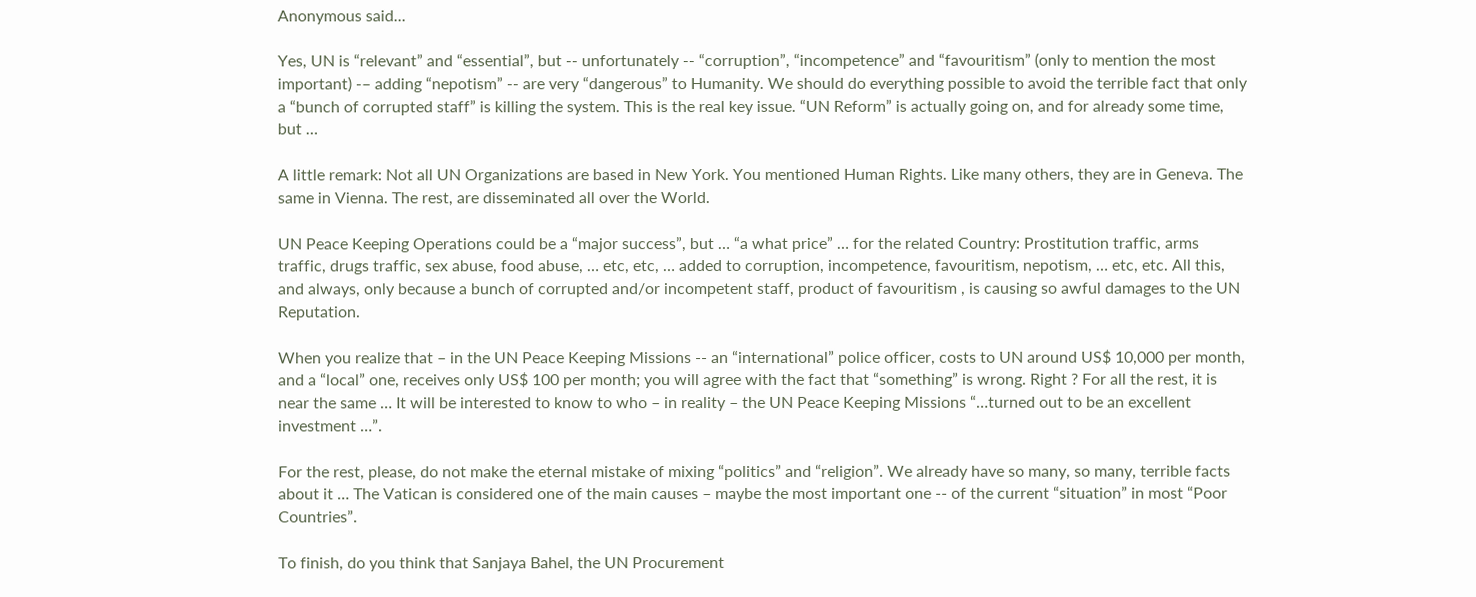Anonymous said...

Yes, UN is “relevant” and “essential”, but -- unfortunately -- “corruption”, “incompetence” and “favouritism” (only to mention the most important) -– adding “nepotism” -- are very “dangerous” to Humanity. We should do everything possible to avoid the terrible fact that only a “bunch of corrupted staff” is killing the system. This is the real key issue. “UN Reform” is actually going on, and for already some time, but …

A little remark: Not all UN Organizations are based in New York. You mentioned Human Rights. Like many others, they are in Geneva. The same in Vienna. The rest, are disseminated all over the World.

UN Peace Keeping Operations could be a “major success”, but … “a what price” … for the related Country: Prostitution traffic, arms traffic, drugs traffic, sex abuse, food abuse, … etc, etc, … added to corruption, incompetence, favouritism, nepotism, … etc, etc. All this, and always, only because a bunch of corrupted and/or incompetent staff, product of favouritism , is causing so awful damages to the UN Reputation.

When you realize that – in the UN Peace Keeping Missions -- an “international” police officer, costs to UN around US$ 10,000 per month, and a “local” one, receives only US$ 100 per month; you will agree with the fact that “something” is wrong. Right ? For all the rest, it is near the same … It will be interested to know to who – in reality – the UN Peace Keeping Missions “…turned out to be an excellent investment …”.

For the rest, please, do not make the eternal mistake of mixing “politics” and “religion”. We already have so many, so many, terrible facts about it … The Vatican is considered one of the main causes – maybe the most important one -- of the current “situation” in most “Poor Countries”.

To finish, do you think that Sanjaya Bahel, the UN Procurement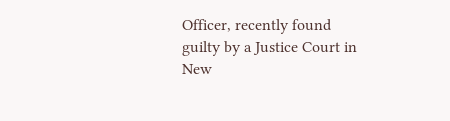Officer, recently found guilty by a Justice Court in New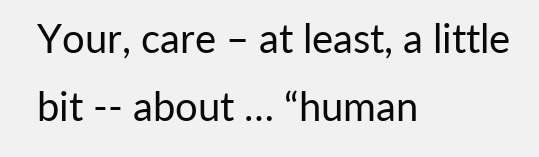Your, care – at least, a little bit -- about … “human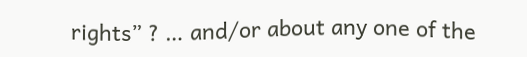rights” ? … and/or about any one of the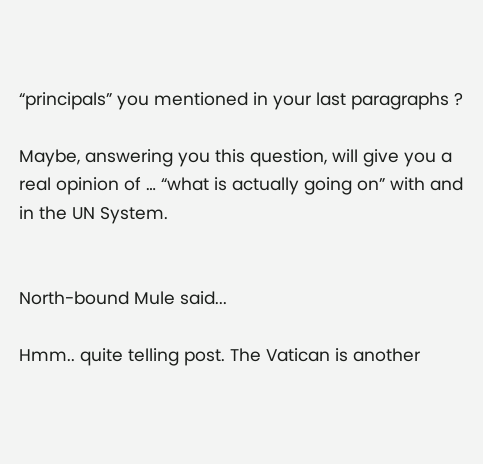“principals” you mentioned in your last paragraphs ?

Maybe, answering you this question, will give you a real opinion of … “what is actually going on” with and in the UN System.


North-bound Mule said...

Hmm.. quite telling post. The Vatican is another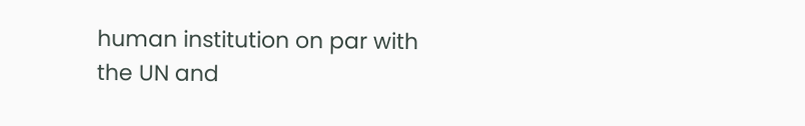human institution on par with the UN and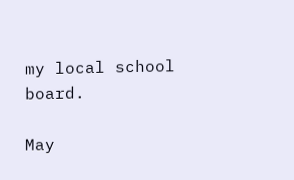my local school board.

May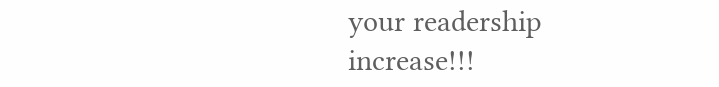your readership increase!!!